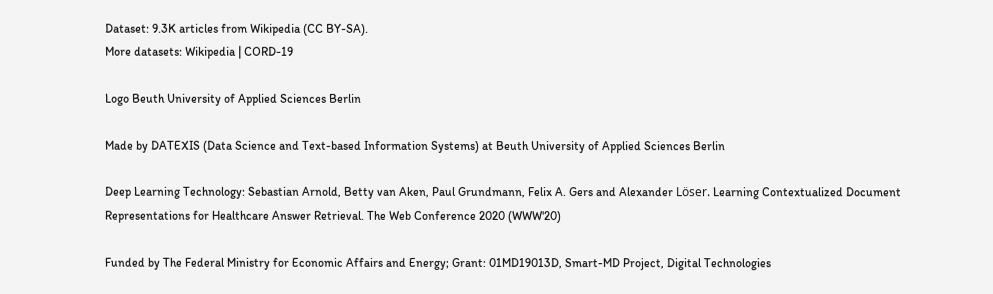Dataset: 9.3K articles from Wikipedia (CC BY-SA).
More datasets: Wikipedia | CORD-19

Logo Beuth University of Applied Sciences Berlin

Made by DATEXIS (Data Science and Text-based Information Systems) at Beuth University of Applied Sciences Berlin

Deep Learning Technology: Sebastian Arnold, Betty van Aken, Paul Grundmann, Felix A. Gers and Alexander Löser. Learning Contextualized Document Representations for Healthcare Answer Retrieval. The Web Conference 2020 (WWW'20)

Funded by The Federal Ministry for Economic Affairs and Energy; Grant: 01MD19013D, Smart-MD Project, Digital Technologies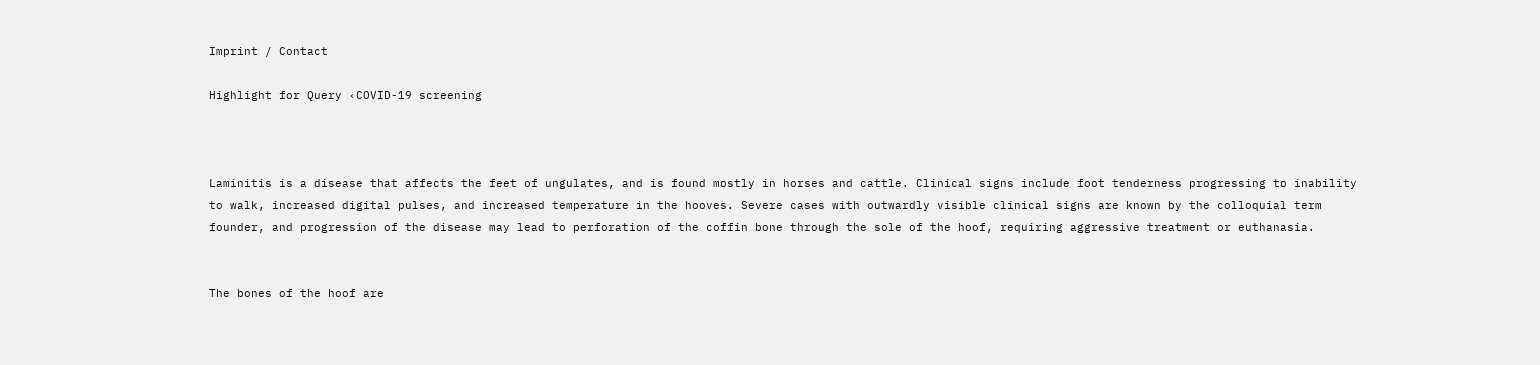Imprint / Contact

Highlight for Query ‹COVID-19 screening



Laminitis is a disease that affects the feet of ungulates, and is found mostly in horses and cattle. Clinical signs include foot tenderness progressing to inability to walk, increased digital pulses, and increased temperature in the hooves. Severe cases with outwardly visible clinical signs are known by the colloquial term founder, and progression of the disease may lead to perforation of the coffin bone through the sole of the hoof, requiring aggressive treatment or euthanasia.


The bones of the hoof are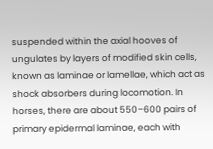suspended within the axial hooves of ungulates by layers of modified skin cells, known as laminae or lamellae, which act as shock absorbers during locomotion. In horses, there are about 550–600 pairs of primary epidermal laminae, each with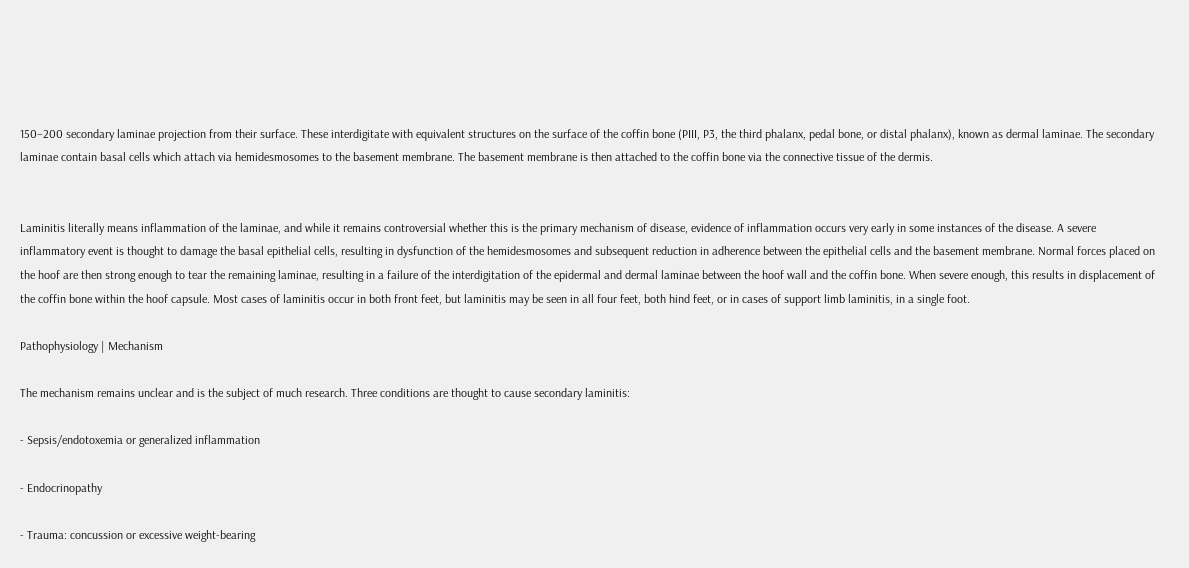150–200 secondary laminae projection from their surface. These interdigitate with equivalent structures on the surface of the coffin bone (PIII, P3, the third phalanx, pedal bone, or distal phalanx), known as dermal laminae. The secondary laminae contain basal cells which attach via hemidesmosomes to the basement membrane. The basement membrane is then attached to the coffin bone via the connective tissue of the dermis.


Laminitis literally means inflammation of the laminae, and while it remains controversial whether this is the primary mechanism of disease, evidence of inflammation occurs very early in some instances of the disease. A severe inflammatory event is thought to damage the basal epithelial cells, resulting in dysfunction of the hemidesmosomes and subsequent reduction in adherence between the epithelial cells and the basement membrane. Normal forces placed on the hoof are then strong enough to tear the remaining laminae, resulting in a failure of the interdigitation of the epidermal and dermal laminae between the hoof wall and the coffin bone. When severe enough, this results in displacement of the coffin bone within the hoof capsule. Most cases of laminitis occur in both front feet, but laminitis may be seen in all four feet, both hind feet, or in cases of support limb laminitis, in a single foot.

Pathophysiology | Mechanism

The mechanism remains unclear and is the subject of much research. Three conditions are thought to cause secondary laminitis:

- Sepsis/endotoxemia or generalized inflammation

- Endocrinopathy

- Trauma: concussion or excessive weight-bearing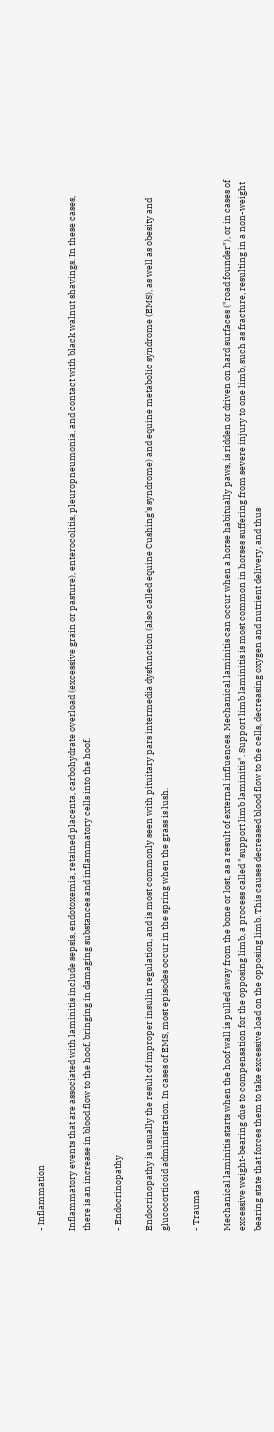- Inflammation

Inflammatory events that are associated with laminitis include sepsis, endotoxemia, retained placenta, carbohydrate overload (excessive grain or pasture), enterocolitis, pleuropneumonia, and contact with black walnut shavings. In these cases, there is an increase in blood flow to the hoof, bringing in damaging substances and inflammatory cells into the hoof.

- Endocrinopathy

Endocrinopathy is usually the result of improper insulin regulation, and is most commonly seen with pituitary pars intermedia dysfunction (also called equine Cushing's syndrome) and equine metabolic syndrome (EMS), as well as obesity and glucocorticoid administration. In cases of EMS, most episodes occur in the spring when the grass is lush.

- Trauma

Mechanical laminitis starts when the hoof wall is pulled away from the bone or lost, as a result of external influences. Mechanical laminitis can occur when a horse habitually paws, is ridden or driven on hard surfaces ("road founder"), or in cases of excessive weight-bearing due to compensation for the opposing limb, a process called "support limb laminitis". Support limb laminitis is most common in horses suffering from severe injury to one limb, such as fracture, resulting in a non-weight bearing state that forces them to take excessive load on the opposing limb. This causes decreased blood flow to the cells, decreasing oxygen and nutrient delivery, and thus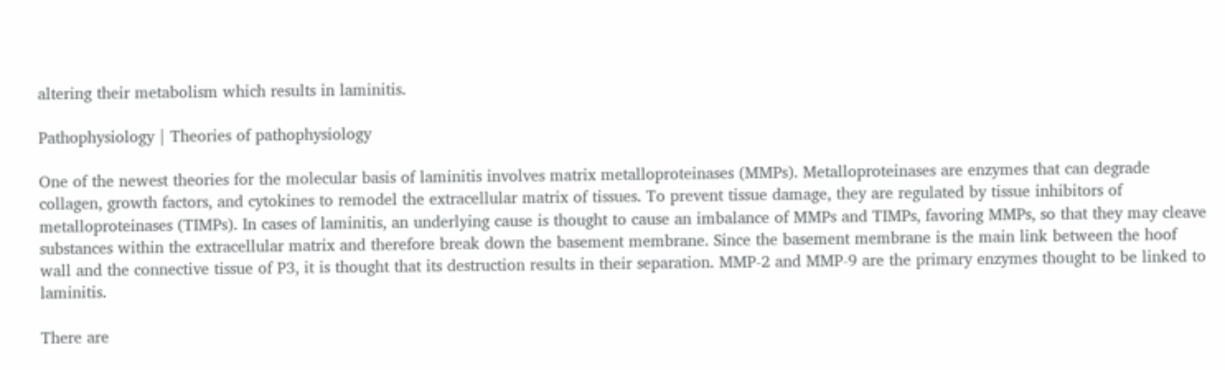altering their metabolism which results in laminitis.

Pathophysiology | Theories of pathophysiology

One of the newest theories for the molecular basis of laminitis involves matrix metalloproteinases (MMPs). Metalloproteinases are enzymes that can degrade collagen, growth factors, and cytokines to remodel the extracellular matrix of tissues. To prevent tissue damage, they are regulated by tissue inhibitors of metalloproteinases (TIMPs). In cases of laminitis, an underlying cause is thought to cause an imbalance of MMPs and TIMPs, favoring MMPs, so that they may cleave substances within the extracellular matrix and therefore break down the basement membrane. Since the basement membrane is the main link between the hoof wall and the connective tissue of P3, it is thought that its destruction results in their separation. MMP-2 and MMP-9 are the primary enzymes thought to be linked to laminitis.

There are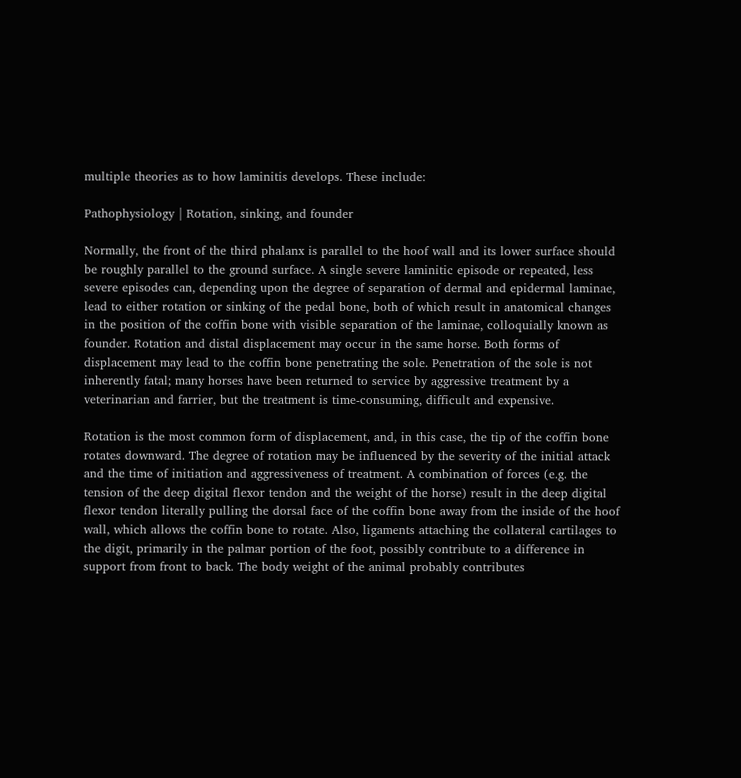multiple theories as to how laminitis develops. These include:

Pathophysiology | Rotation, sinking, and founder

Normally, the front of the third phalanx is parallel to the hoof wall and its lower surface should be roughly parallel to the ground surface. A single severe laminitic episode or repeated, less severe episodes can, depending upon the degree of separation of dermal and epidermal laminae, lead to either rotation or sinking of the pedal bone, both of which result in anatomical changes in the position of the coffin bone with visible separation of the laminae, colloquially known as founder. Rotation and distal displacement may occur in the same horse. Both forms of displacement may lead to the coffin bone penetrating the sole. Penetration of the sole is not inherently fatal; many horses have been returned to service by aggressive treatment by a veterinarian and farrier, but the treatment is time-consuming, difficult and expensive.

Rotation is the most common form of displacement, and, in this case, the tip of the coffin bone rotates downward. The degree of rotation may be influenced by the severity of the initial attack and the time of initiation and aggressiveness of treatment. A combination of forces (e.g. the tension of the deep digital flexor tendon and the weight of the horse) result in the deep digital flexor tendon literally pulling the dorsal face of the coffin bone away from the inside of the hoof wall, which allows the coffin bone to rotate. Also, ligaments attaching the collateral cartilages to the digit, primarily in the palmar portion of the foot, possibly contribute to a difference in support from front to back. The body weight of the animal probably contributes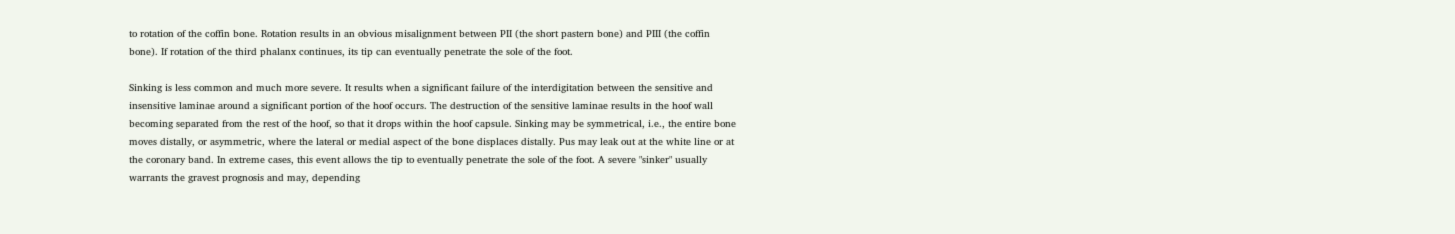to rotation of the coffin bone. Rotation results in an obvious misalignment between PII (the short pastern bone) and PIII (the coffin bone). If rotation of the third phalanx continues, its tip can eventually penetrate the sole of the foot.

Sinking is less common and much more severe. It results when a significant failure of the interdigitation between the sensitive and insensitive laminae around a significant portion of the hoof occurs. The destruction of the sensitive laminae results in the hoof wall becoming separated from the rest of the hoof, so that it drops within the hoof capsule. Sinking may be symmetrical, i.e., the entire bone moves distally, or asymmetric, where the lateral or medial aspect of the bone displaces distally. Pus may leak out at the white line or at the coronary band. In extreme cases, this event allows the tip to eventually penetrate the sole of the foot. A severe "sinker" usually warrants the gravest prognosis and may, depending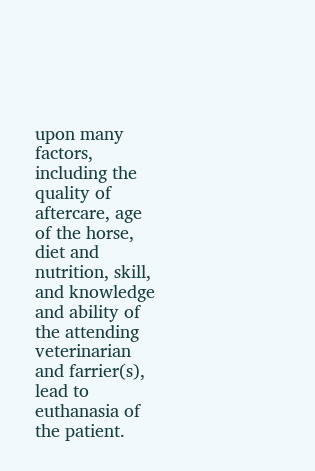upon many factors, including the quality of aftercare, age of the horse, diet and nutrition, skill, and knowledge and ability of the attending veterinarian and farrier(s), lead to euthanasia of the patient.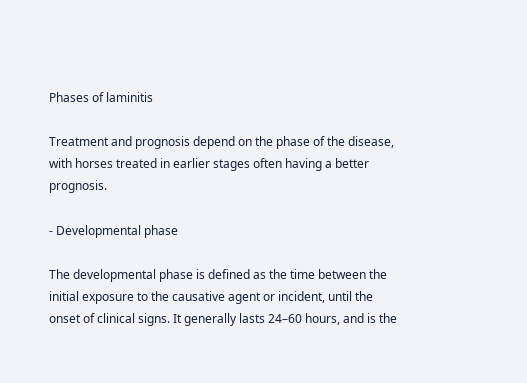Phases of laminitis

Treatment and prognosis depend on the phase of the disease, with horses treated in earlier stages often having a better prognosis.

- Developmental phase

The developmental phase is defined as the time between the initial exposure to the causative agent or incident, until the onset of clinical signs. It generally lasts 24–60 hours, and is the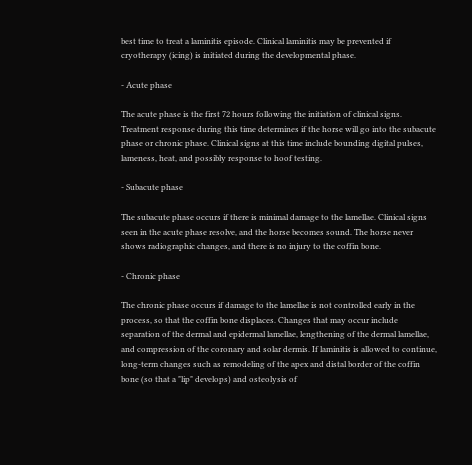best time to treat a laminitis episode. Clinical laminitis may be prevented if cryotherapy (icing) is initiated during the developmental phase.

- Acute phase

The acute phase is the first 72 hours following the initiation of clinical signs. Treatment response during this time determines if the horse will go into the subacute phase or chronic phase. Clinical signs at this time include bounding digital pulses, lameness, heat, and possibly response to hoof testing.

- Subacute phase

The subacute phase occurs if there is minimal damage to the lamellae. Clinical signs seen in the acute phase resolve, and the horse becomes sound. The horse never shows radiographic changes, and there is no injury to the coffin bone.

- Chronic phase

The chronic phase occurs if damage to the lamellae is not controlled early in the process, so that the coffin bone displaces. Changes that may occur include separation of the dermal and epidermal lamellae, lengthening of the dermal lamellae, and compression of the coronary and solar dermis. If laminitis is allowed to continue, long-term changes such as remodeling of the apex and distal border of the coffin bone (so that a "lip" develops) and osteolysis of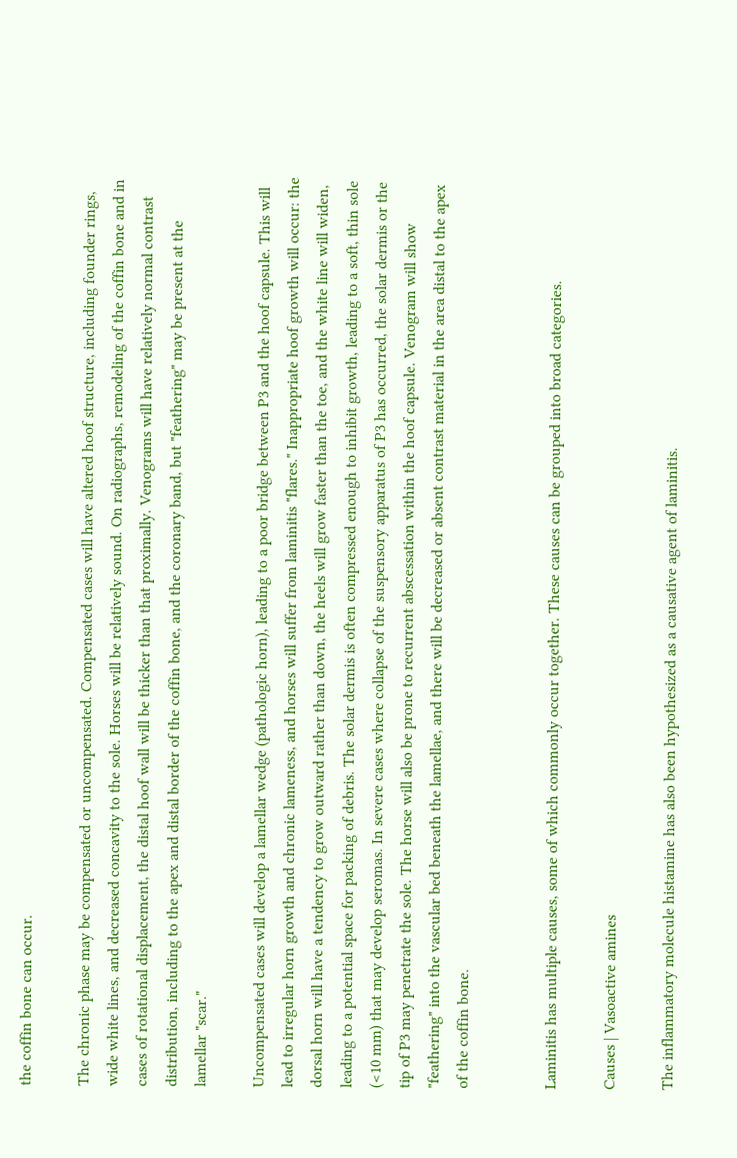the coffin bone can occur.

The chronic phase may be compensated or uncompensated. Compensated cases will have altered hoof structure, including founder rings, wide white lines, and decreased concavity to the sole. Horses will be relatively sound. On radiographs, remodeling of the coffin bone and in cases of rotational displacement, the distal hoof wall will be thicker than that proximally. Venograms will have relatively normal contrast distribution, including to the apex and distal border of the coffin bone, and the coronary band, but "feathering" may be present at the lamellar "scar."

Uncompensated cases will develop a lamellar wedge (pathologic horn), leading to a poor bridge between P3 and the hoof capsule. This will lead to irregular horn growth and chronic lameness, and horses will suffer from laminitis "flares." Inappropriate hoof growth will occur: the dorsal horn will have a tendency to grow outward rather than down, the heels will grow faster than the toe, and the white line will widen, leading to a potential space for packing of debris. The solar dermis is often compressed enough to inhibit growth, leading to a soft, thin sole (<10 mm) that may develop seromas. In severe cases where collapse of the suspensory apparatus of P3 has occurred, the solar dermis or the tip of P3 may penetrate the sole. The horse will also be prone to recurrent abscessation within the hoof capsule. Venogram will show "feathering" into the vascular bed beneath the lamellae, and there will be decreased or absent contrast material in the area distal to the apex of the coffin bone.


Laminitis has multiple causes, some of which commonly occur together. These causes can be grouped into broad categories.

Causes | Vasoactive amines

The inflammatory molecule histamine has also been hypothesized as a causative agent of laminitis.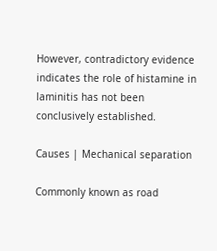However, contradictory evidence indicates the role of histamine in laminitis has not been conclusively established.

Causes | Mechanical separation

Commonly known as road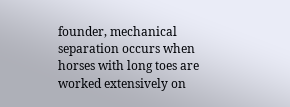founder, mechanical separation occurs when horses with long toes are worked extensively on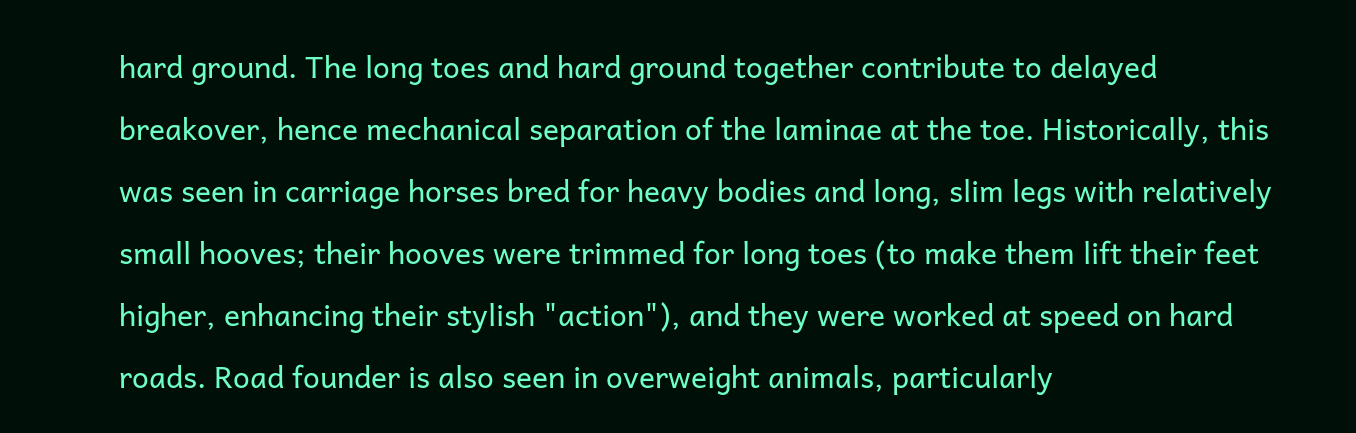hard ground. The long toes and hard ground together contribute to delayed breakover, hence mechanical separation of the laminae at the toe. Historically, this was seen in carriage horses bred for heavy bodies and long, slim legs with relatively small hooves; their hooves were trimmed for long toes (to make them lift their feet higher, enhancing their stylish "action"), and they were worked at speed on hard roads. Road founder is also seen in overweight animals, particularly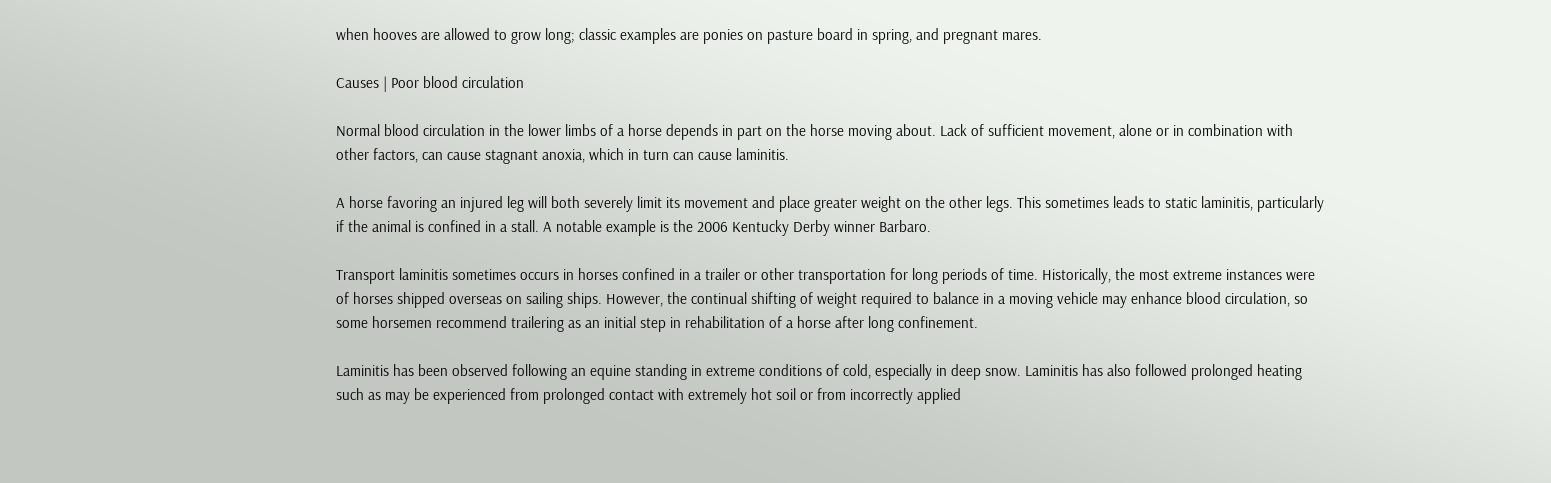when hooves are allowed to grow long; classic examples are ponies on pasture board in spring, and pregnant mares.

Causes | Poor blood circulation

Normal blood circulation in the lower limbs of a horse depends in part on the horse moving about. Lack of sufficient movement, alone or in combination with other factors, can cause stagnant anoxia, which in turn can cause laminitis.

A horse favoring an injured leg will both severely limit its movement and place greater weight on the other legs. This sometimes leads to static laminitis, particularly if the animal is confined in a stall. A notable example is the 2006 Kentucky Derby winner Barbaro.

Transport laminitis sometimes occurs in horses confined in a trailer or other transportation for long periods of time. Historically, the most extreme instances were of horses shipped overseas on sailing ships. However, the continual shifting of weight required to balance in a moving vehicle may enhance blood circulation, so some horsemen recommend trailering as an initial step in rehabilitation of a horse after long confinement.

Laminitis has been observed following an equine standing in extreme conditions of cold, especially in deep snow. Laminitis has also followed prolonged heating such as may be experienced from prolonged contact with extremely hot soil or from incorrectly applied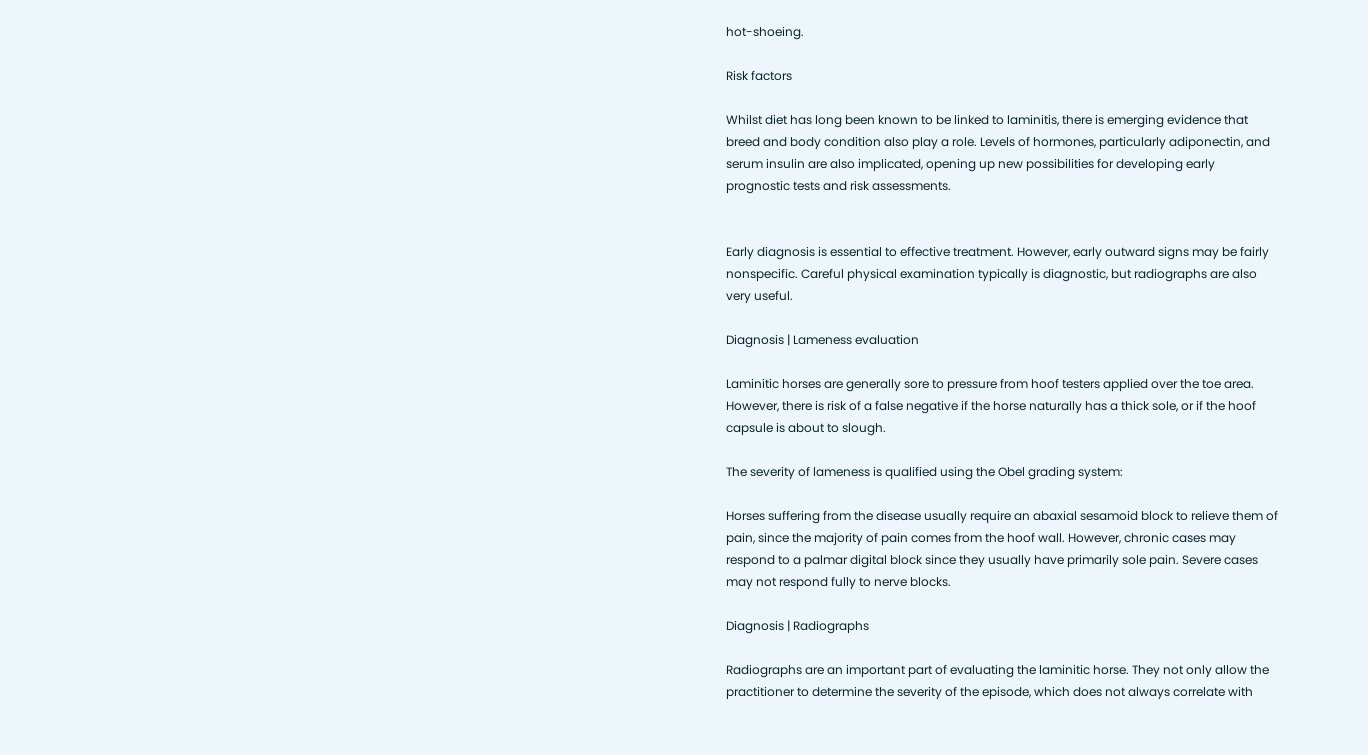hot-shoeing.

Risk factors

Whilst diet has long been known to be linked to laminitis, there is emerging evidence that breed and body condition also play a role. Levels of hormones, particularly adiponectin, and serum insulin are also implicated, opening up new possibilities for developing early prognostic tests and risk assessments.


Early diagnosis is essential to effective treatment. However, early outward signs may be fairly nonspecific. Careful physical examination typically is diagnostic, but radiographs are also very useful.

Diagnosis | Lameness evaluation

Laminitic horses are generally sore to pressure from hoof testers applied over the toe area. However, there is risk of a false negative if the horse naturally has a thick sole, or if the hoof capsule is about to slough.

The severity of lameness is qualified using the Obel grading system:

Horses suffering from the disease usually require an abaxial sesamoid block to relieve them of pain, since the majority of pain comes from the hoof wall. However, chronic cases may respond to a palmar digital block since they usually have primarily sole pain. Severe cases may not respond fully to nerve blocks.

Diagnosis | Radiographs

Radiographs are an important part of evaluating the laminitic horse. They not only allow the practitioner to determine the severity of the episode, which does not always correlate with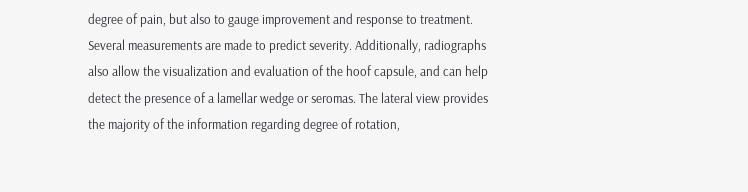degree of pain, but also to gauge improvement and response to treatment. Several measurements are made to predict severity. Additionally, radiographs also allow the visualization and evaluation of the hoof capsule, and can help detect the presence of a lamellar wedge or seromas. The lateral view provides the majority of the information regarding degree of rotation,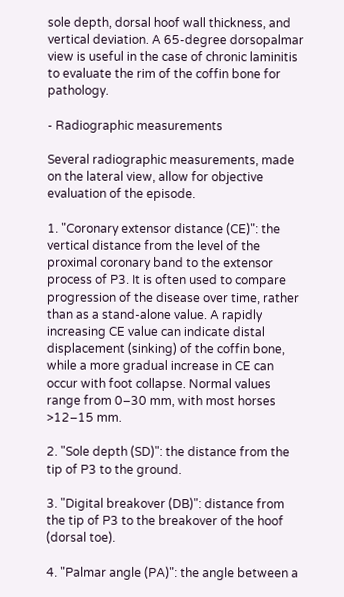sole depth, dorsal hoof wall thickness, and vertical deviation. A 65-degree dorsopalmar view is useful in the case of chronic laminitis to evaluate the rim of the coffin bone for pathology.

- Radiographic measurements

Several radiographic measurements, made on the lateral view, allow for objective evaluation of the episode.

1. "Coronary extensor distance (CE)": the vertical distance from the level of the proximal coronary band to the extensor process of P3. It is often used to compare progression of the disease over time, rather than as a stand-alone value. A rapidly increasing CE value can indicate distal displacement (sinking) of the coffin bone, while a more gradual increase in CE can occur with foot collapse. Normal values range from 0–30 mm, with most horses >12–15 mm.

2. "Sole depth (SD)": the distance from the tip of P3 to the ground.

3. "Digital breakover (DB)": distance from the tip of P3 to the breakover of the hoof (dorsal toe).

4. "Palmar angle (PA)": the angle between a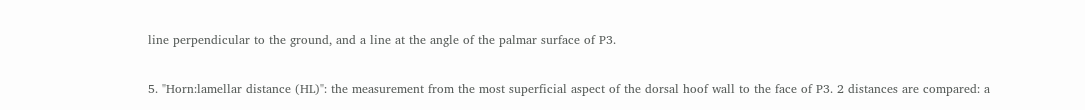line perpendicular to the ground, and a line at the angle of the palmar surface of P3.

5. "Horn:lamellar distance (HL)": the measurement from the most superficial aspect of the dorsal hoof wall to the face of P3. 2 distances are compared: a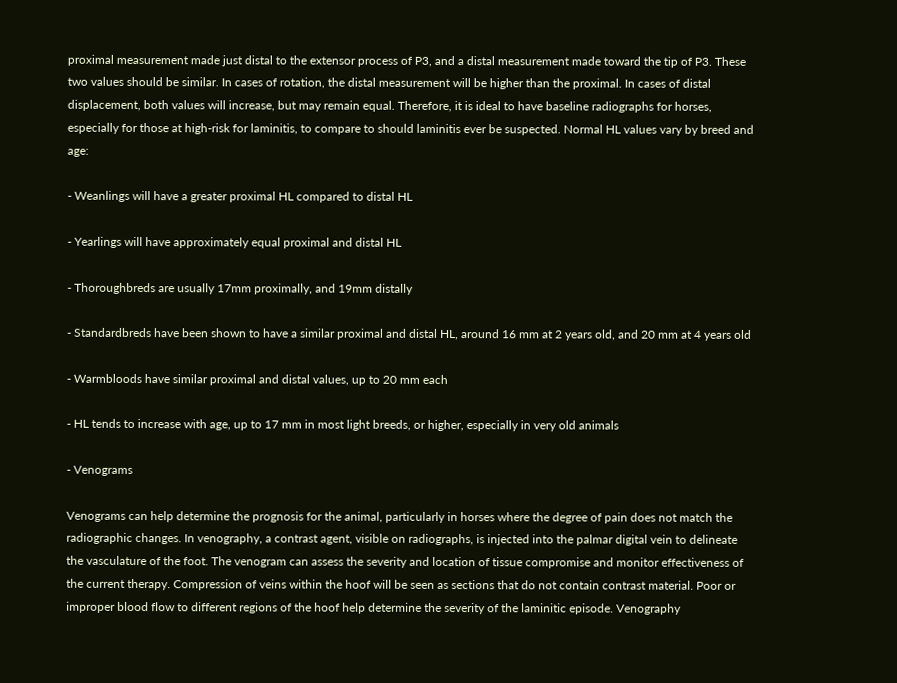proximal measurement made just distal to the extensor process of P3, and a distal measurement made toward the tip of P3. These two values should be similar. In cases of rotation, the distal measurement will be higher than the proximal. In cases of distal displacement, both values will increase, but may remain equal. Therefore, it is ideal to have baseline radiographs for horses, especially for those at high-risk for laminitis, to compare to should laminitis ever be suspected. Normal HL values vary by breed and age:

- Weanlings will have a greater proximal HL compared to distal HL

- Yearlings will have approximately equal proximal and distal HL

- Thoroughbreds are usually 17mm proximally, and 19mm distally

- Standardbreds have been shown to have a similar proximal and distal HL, around 16 mm at 2 years old, and 20 mm at 4 years old

- Warmbloods have similar proximal and distal values, up to 20 mm each

- HL tends to increase with age, up to 17 mm in most light breeds, or higher, especially in very old animals

- Venograms

Venograms can help determine the prognosis for the animal, particularly in horses where the degree of pain does not match the radiographic changes. In venography, a contrast agent, visible on radiographs, is injected into the palmar digital vein to delineate the vasculature of the foot. The venogram can assess the severity and location of tissue compromise and monitor effectiveness of the current therapy. Compression of veins within the hoof will be seen as sections that do not contain contrast material. Poor or improper blood flow to different regions of the hoof help determine the severity of the laminitic episode. Venography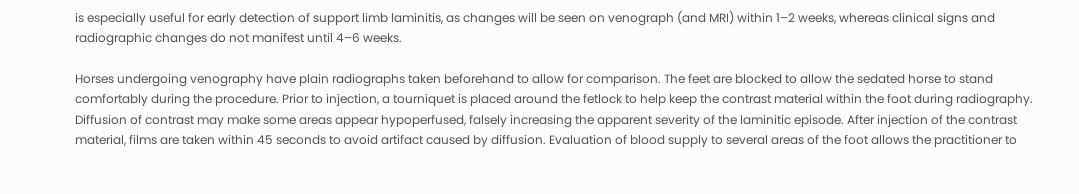is especially useful for early detection of support limb laminitis, as changes will be seen on venograph (and MRI) within 1–2 weeks, whereas clinical signs and radiographic changes do not manifest until 4–6 weeks.

Horses undergoing venography have plain radiographs taken beforehand to allow for comparison. The feet are blocked to allow the sedated horse to stand comfortably during the procedure. Prior to injection, a tourniquet is placed around the fetlock to help keep the contrast material within the foot during radiography. Diffusion of contrast may make some areas appear hypoperfused, falsely increasing the apparent severity of the laminitic episode. After injection of the contrast material, films are taken within 45 seconds to avoid artifact caused by diffusion. Evaluation of blood supply to several areas of the foot allows the practitioner to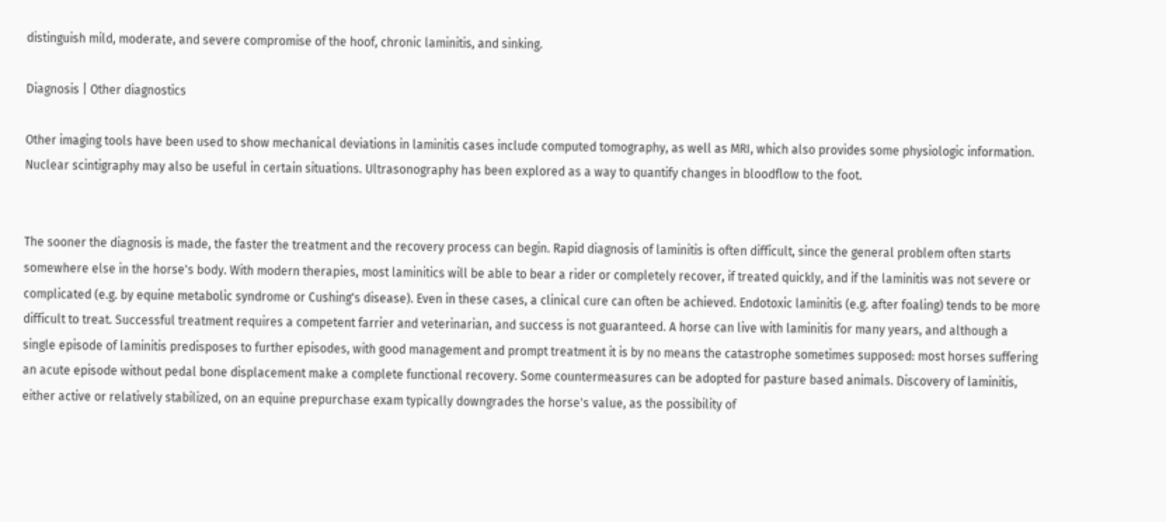distinguish mild, moderate, and severe compromise of the hoof, chronic laminitis, and sinking.

Diagnosis | Other diagnostics

Other imaging tools have been used to show mechanical deviations in laminitis cases include computed tomography, as well as MRI, which also provides some physiologic information. Nuclear scintigraphy may also be useful in certain situations. Ultrasonography has been explored as a way to quantify changes in bloodflow to the foot.


The sooner the diagnosis is made, the faster the treatment and the recovery process can begin. Rapid diagnosis of laminitis is often difficult, since the general problem often starts somewhere else in the horse's body. With modern therapies, most laminitics will be able to bear a rider or completely recover, if treated quickly, and if the laminitis was not severe or complicated (e.g. by equine metabolic syndrome or Cushing's disease). Even in these cases, a clinical cure can often be achieved. Endotoxic laminitis (e.g. after foaling) tends to be more difficult to treat. Successful treatment requires a competent farrier and veterinarian, and success is not guaranteed. A horse can live with laminitis for many years, and although a single episode of laminitis predisposes to further episodes, with good management and prompt treatment it is by no means the catastrophe sometimes supposed: most horses suffering an acute episode without pedal bone displacement make a complete functional recovery. Some countermeasures can be adopted for pasture based animals. Discovery of laminitis, either active or relatively stabilized, on an equine prepurchase exam typically downgrades the horse's value, as the possibility of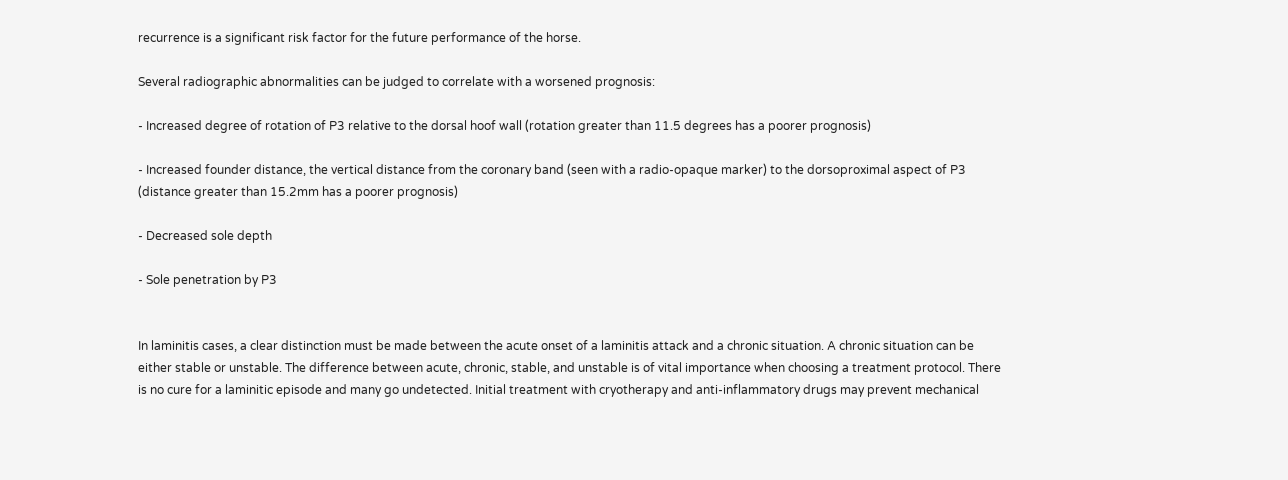recurrence is a significant risk factor for the future performance of the horse.

Several radiographic abnormalities can be judged to correlate with a worsened prognosis:

- Increased degree of rotation of P3 relative to the dorsal hoof wall (rotation greater than 11.5 degrees has a poorer prognosis)

- Increased founder distance, the vertical distance from the coronary band (seen with a radio-opaque marker) to the dorsoproximal aspect of P3 (distance greater than 15.2mm has a poorer prognosis)

- Decreased sole depth

- Sole penetration by P3


In laminitis cases, a clear distinction must be made between the acute onset of a laminitis attack and a chronic situation. A chronic situation can be either stable or unstable. The difference between acute, chronic, stable, and unstable is of vital importance when choosing a treatment protocol. There is no cure for a laminitic episode and many go undetected. Initial treatment with cryotherapy and anti-inflammatory drugs may prevent mechanical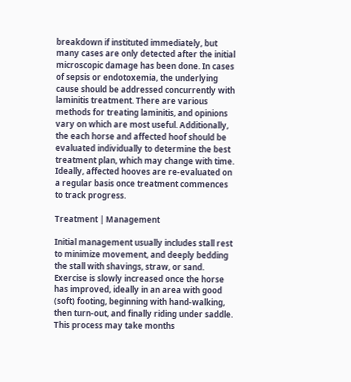breakdown if instituted immediately, but many cases are only detected after the initial microscopic damage has been done. In cases of sepsis or endotoxemia, the underlying cause should be addressed concurrently with laminitis treatment. There are various methods for treating laminitis, and opinions vary on which are most useful. Additionally, the each horse and affected hoof should be evaluated individually to determine the best treatment plan, which may change with time. Ideally, affected hooves are re-evaluated on a regular basis once treatment commences to track progress.

Treatment | Management

Initial management usually includes stall rest to minimize movement, and deeply bedding the stall with shavings, straw, or sand. Exercise is slowly increased once the horse has improved, ideally in an area with good (soft) footing, beginning with hand-walking, then turn-out, and finally riding under saddle. This process may take months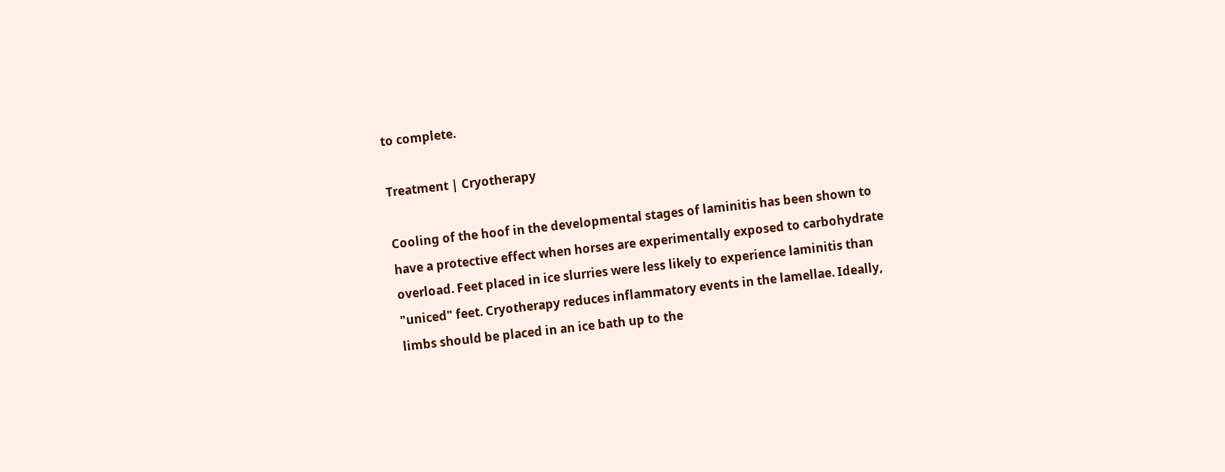to complete.

Treatment | Cryotherapy

Cooling of the hoof in the developmental stages of laminitis has been shown to have a protective effect when horses are experimentally exposed to carbohydrate overload. Feet placed in ice slurries were less likely to experience laminitis than "uniced" feet. Cryotherapy reduces inflammatory events in the lamellae. Ideally, limbs should be placed in an ice bath up to the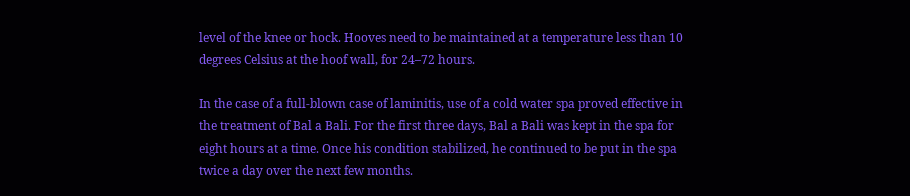level of the knee or hock. Hooves need to be maintained at a temperature less than 10 degrees Celsius at the hoof wall, for 24–72 hours.

In the case of a full-blown case of laminitis, use of a cold water spa proved effective in the treatment of Bal a Bali. For the first three days, Bal a Bali was kept in the spa for eight hours at a time. Once his condition stabilized, he continued to be put in the spa twice a day over the next few months.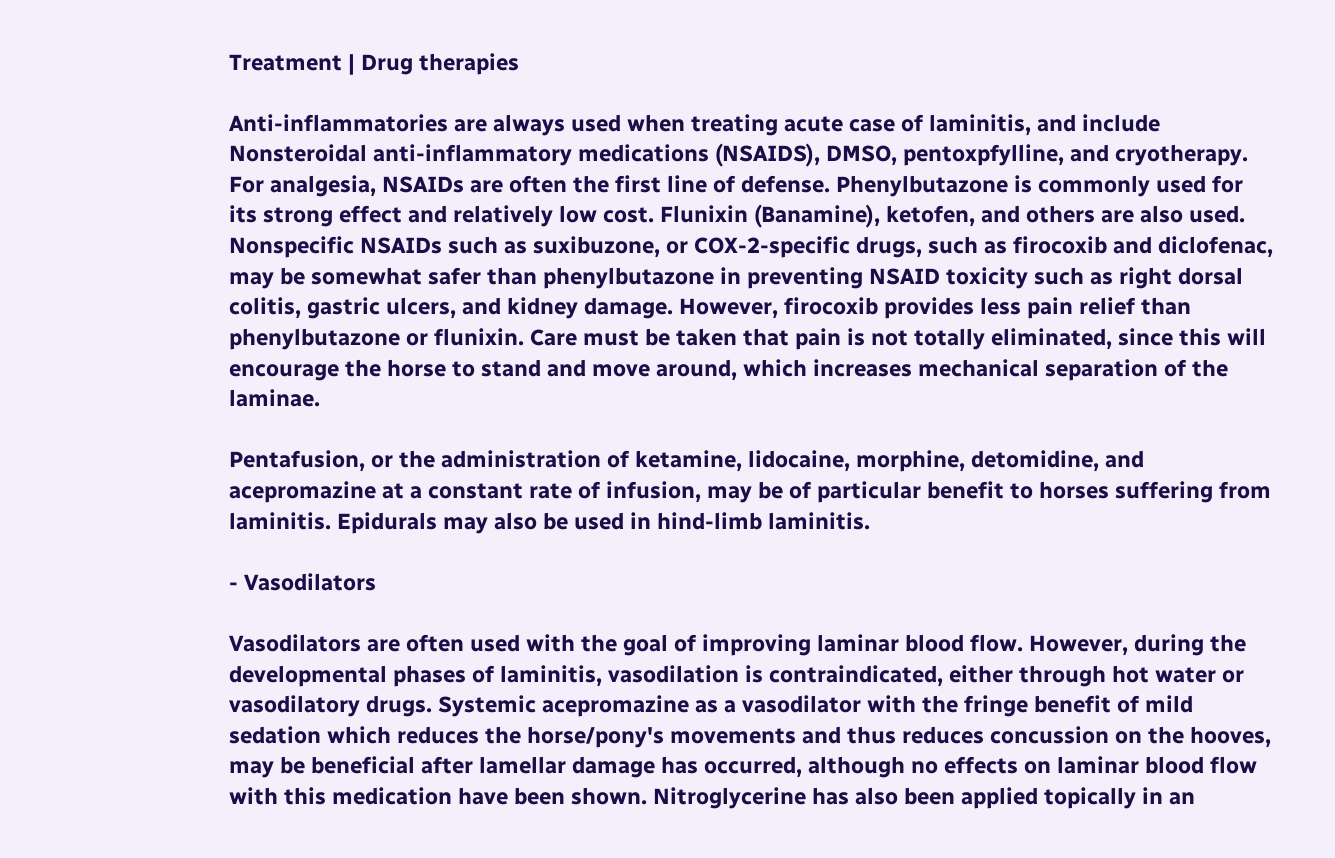Treatment | Drug therapies

Anti-inflammatories are always used when treating acute case of laminitis, and include Nonsteroidal anti-inflammatory medications (NSAIDS), DMSO, pentoxpfylline, and cryotherapy. For analgesia, NSAIDs are often the first line of defense. Phenylbutazone is commonly used for its strong effect and relatively low cost. Flunixin (Banamine), ketofen, and others are also used. Nonspecific NSAIDs such as suxibuzone, or COX-2-specific drugs, such as firocoxib and diclofenac, may be somewhat safer than phenylbutazone in preventing NSAID toxicity such as right dorsal colitis, gastric ulcers, and kidney damage. However, firocoxib provides less pain relief than phenylbutazone or flunixin. Care must be taken that pain is not totally eliminated, since this will encourage the horse to stand and move around, which increases mechanical separation of the laminae.

Pentafusion, or the administration of ketamine, lidocaine, morphine, detomidine, and acepromazine at a constant rate of infusion, may be of particular benefit to horses suffering from laminitis. Epidurals may also be used in hind-limb laminitis.

- Vasodilators

Vasodilators are often used with the goal of improving laminar blood flow. However, during the developmental phases of laminitis, vasodilation is contraindicated, either through hot water or vasodilatory drugs. Systemic acepromazine as a vasodilator with the fringe benefit of mild sedation which reduces the horse/pony's movements and thus reduces concussion on the hooves, may be beneficial after lamellar damage has occurred, although no effects on laminar blood flow with this medication have been shown. Nitroglycerine has also been applied topically in an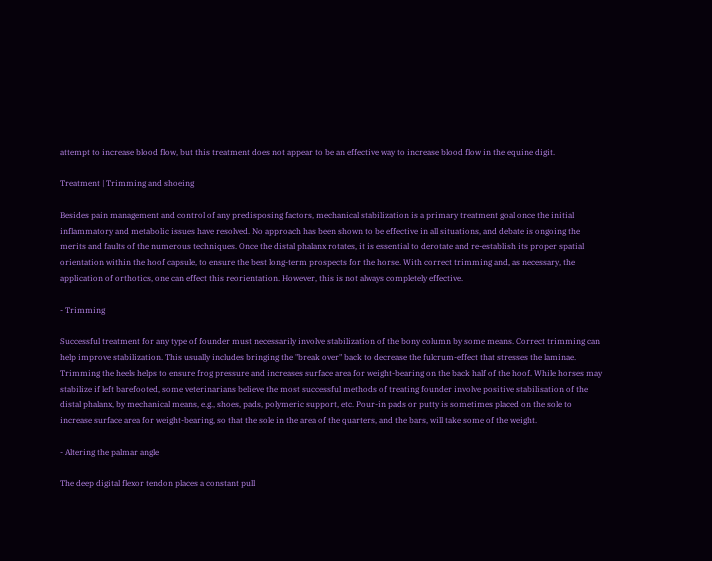attempt to increase blood flow, but this treatment does not appear to be an effective way to increase blood flow in the equine digit.

Treatment | Trimming and shoeing

Besides pain management and control of any predisposing factors, mechanical stabilization is a primary treatment goal once the initial inflammatory and metabolic issues have resolved. No approach has been shown to be effective in all situations, and debate is ongoing the merits and faults of the numerous techniques. Once the distal phalanx rotates, it is essential to derotate and re-establish its proper spatial orientation within the hoof capsule, to ensure the best long-term prospects for the horse. With correct trimming and, as necessary, the application of orthotics, one can effect this reorientation. However, this is not always completely effective.

- Trimming

Successful treatment for any type of founder must necessarily involve stabilization of the bony column by some means. Correct trimming can help improve stabilization. This usually includes bringing the "break over" back to decrease the fulcrum-effect that stresses the laminae. Trimming the heels helps to ensure frog pressure and increases surface area for weight-bearing on the back half of the hoof. While horses may stabilize if left barefooted, some veterinarians believe the most successful methods of treating founder involve positive stabilisation of the distal phalanx, by mechanical means, e.g., shoes, pads, polymeric support, etc. Pour-in pads or putty is sometimes placed on the sole to increase surface area for weight-bearing, so that the sole in the area of the quarters, and the bars, will take some of the weight.

- Altering the palmar angle

The deep digital flexor tendon places a constant pull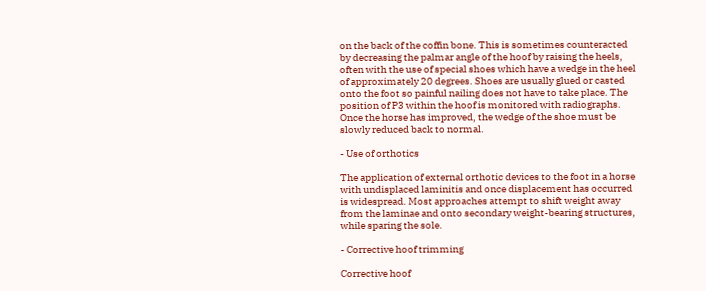on the back of the coffin bone. This is sometimes counteracted by decreasing the palmar angle of the hoof by raising the heels, often with the use of special shoes which have a wedge in the heel of approximately 20 degrees. Shoes are usually glued or casted onto the foot so painful nailing does not have to take place. The position of P3 within the hoof is monitored with radiographs. Once the horse has improved, the wedge of the shoe must be slowly reduced back to normal.

- Use of orthotics

The application of external orthotic devices to the foot in a horse with undisplaced laminitis and once displacement has occurred is widespread. Most approaches attempt to shift weight away from the laminae and onto secondary weight-bearing structures, while sparing the sole.

- Corrective hoof trimming

Corrective hoof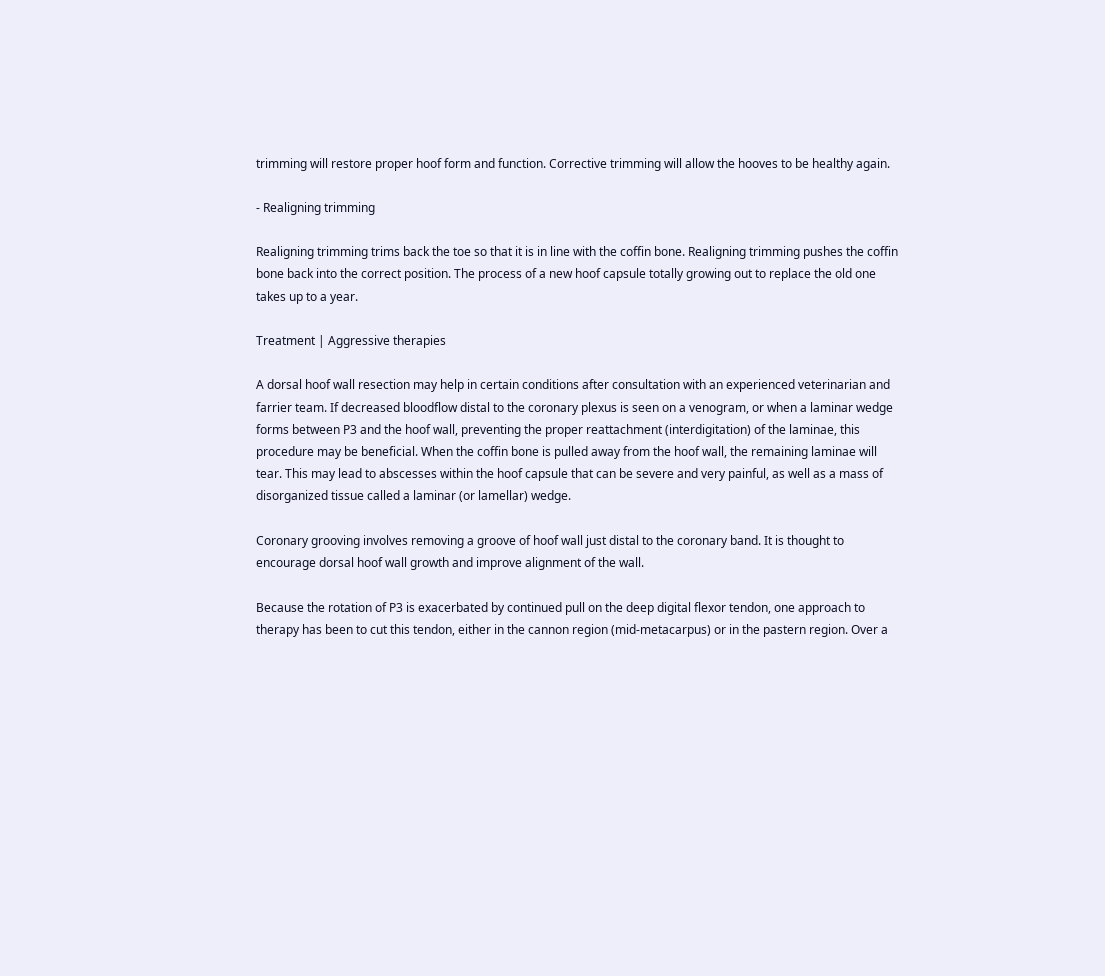trimming will restore proper hoof form and function. Corrective trimming will allow the hooves to be healthy again.

- Realigning trimming

Realigning trimming trims back the toe so that it is in line with the coffin bone. Realigning trimming pushes the coffin bone back into the correct position. The process of a new hoof capsule totally growing out to replace the old one takes up to a year.

Treatment | Aggressive therapies

A dorsal hoof wall resection may help in certain conditions after consultation with an experienced veterinarian and farrier team. If decreased bloodflow distal to the coronary plexus is seen on a venogram, or when a laminar wedge forms between P3 and the hoof wall, preventing the proper reattachment (interdigitation) of the laminae, this procedure may be beneficial. When the coffin bone is pulled away from the hoof wall, the remaining laminae will tear. This may lead to abscesses within the hoof capsule that can be severe and very painful, as well as a mass of disorganized tissue called a laminar (or lamellar) wedge.

Coronary grooving involves removing a groove of hoof wall just distal to the coronary band. It is thought to encourage dorsal hoof wall growth and improve alignment of the wall.

Because the rotation of P3 is exacerbated by continued pull on the deep digital flexor tendon, one approach to therapy has been to cut this tendon, either in the cannon region (mid-metacarpus) or in the pastern region. Over a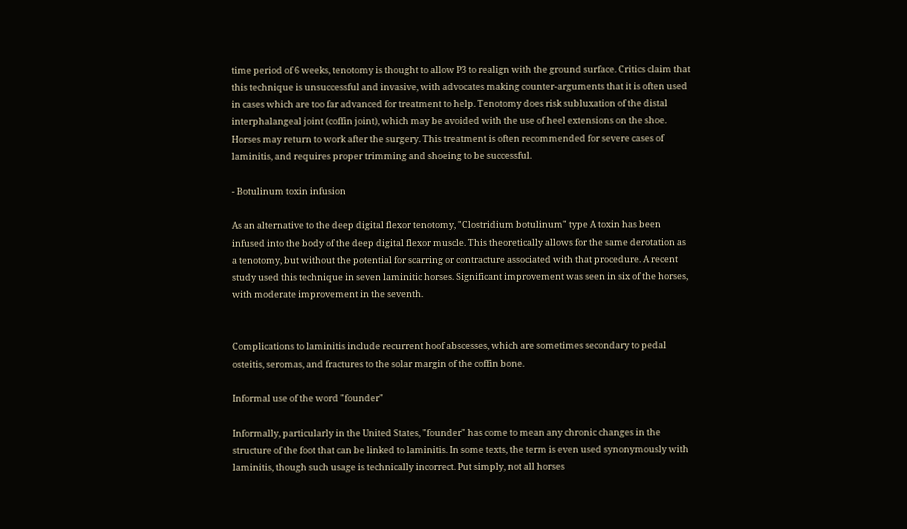time period of 6 weeks, tenotomy is thought to allow P3 to realign with the ground surface. Critics claim that this technique is unsuccessful and invasive, with advocates making counter-arguments that it is often used in cases which are too far advanced for treatment to help. Tenotomy does risk subluxation of the distal interphalangeal joint (coffin joint), which may be avoided with the use of heel extensions on the shoe. Horses may return to work after the surgery. This treatment is often recommended for severe cases of laminitis, and requires proper trimming and shoeing to be successful.

- Botulinum toxin infusion

As an alternative to the deep digital flexor tenotomy, "Clostridium botulinum" type A toxin has been infused into the body of the deep digital flexor muscle. This theoretically allows for the same derotation as a tenotomy, but without the potential for scarring or contracture associated with that procedure. A recent study used this technique in seven laminitic horses. Significant improvement was seen in six of the horses, with moderate improvement in the seventh.


Complications to laminitis include recurrent hoof abscesses, which are sometimes secondary to pedal osteitis, seromas, and fractures to the solar margin of the coffin bone.

Informal use of the word "founder"

Informally, particularly in the United States, "founder" has come to mean any chronic changes in the structure of the foot that can be linked to laminitis. In some texts, the term is even used synonymously with laminitis, though such usage is technically incorrect. Put simply, not all horses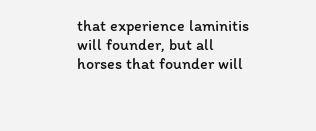that experience laminitis will founder, but all horses that founder will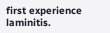first experience laminitis.